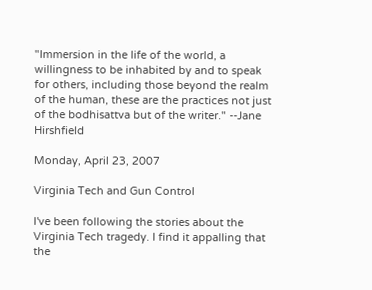"Immersion in the life of the world, a willingness to be inhabited by and to speak for others, including those beyond the realm of the human, these are the practices not just of the bodhisattva but of the writer." --Jane Hirshfield

Monday, April 23, 2007

Virginia Tech and Gun Control

I've been following the stories about the Virginia Tech tragedy. I find it appalling that the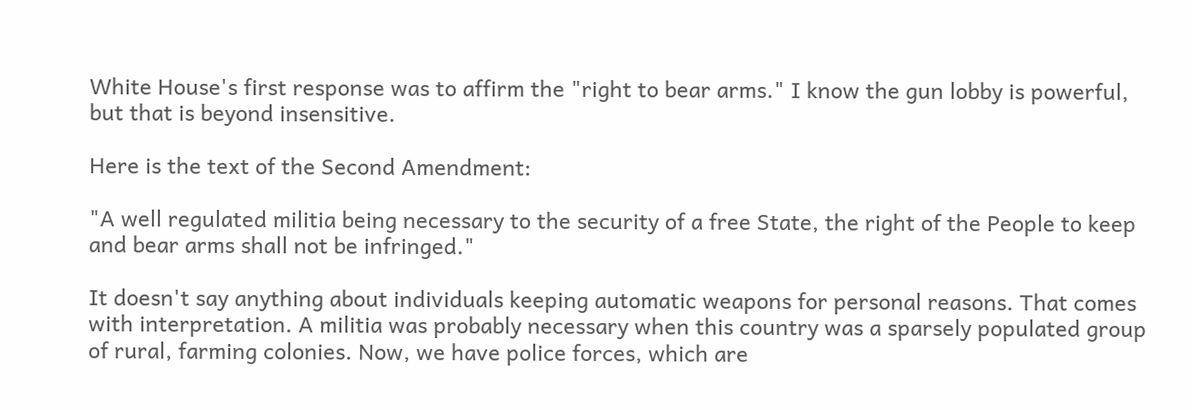White House's first response was to affirm the "right to bear arms." I know the gun lobby is powerful, but that is beyond insensitive.

Here is the text of the Second Amendment:

"A well regulated militia being necessary to the security of a free State, the right of the People to keep and bear arms shall not be infringed."

It doesn't say anything about individuals keeping automatic weapons for personal reasons. That comes with interpretation. A militia was probably necessary when this country was a sparsely populated group of rural, farming colonies. Now, we have police forces, which are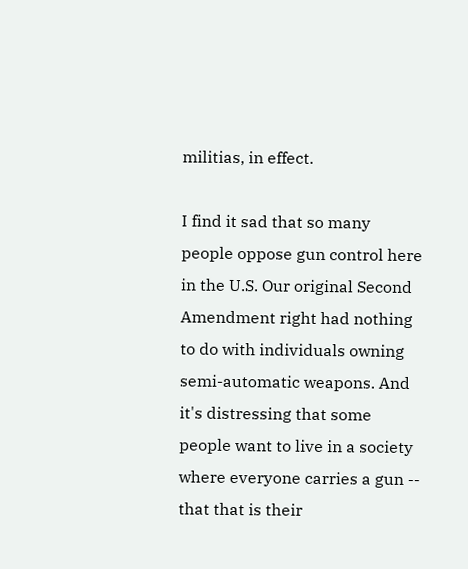militias, in effect.

I find it sad that so many people oppose gun control here in the U.S. Our original Second Amendment right had nothing to do with individuals owning semi-automatic weapons. And it's distressing that some people want to live in a society where everyone carries a gun -- that that is their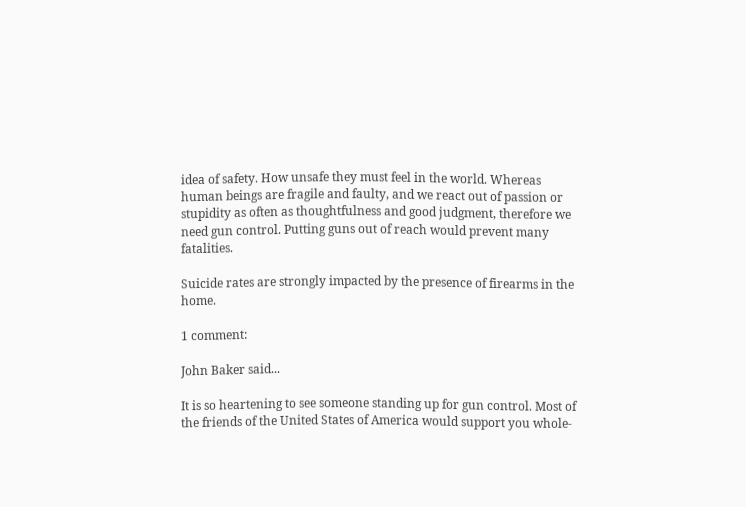idea of safety. How unsafe they must feel in the world. Whereas human beings are fragile and faulty, and we react out of passion or stupidity as often as thoughtfulness and good judgment, therefore we need gun control. Putting guns out of reach would prevent many fatalities.

Suicide rates are strongly impacted by the presence of firearms in the home.

1 comment:

John Baker said...

It is so heartening to see someone standing up for gun control. Most of the friends of the United States of America would support you whole-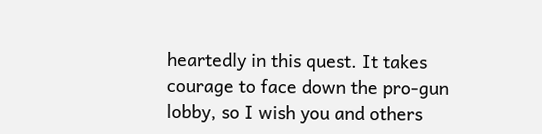heartedly in this quest. It takes courage to face down the pro-gun lobby, so I wish you and others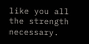like you all the strength necessary.